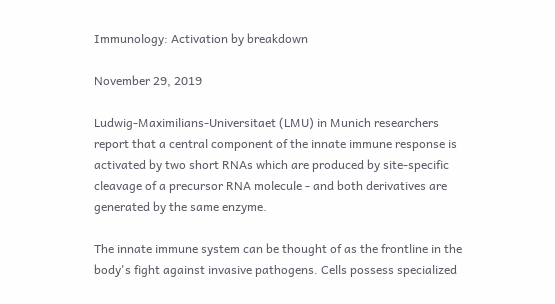Immunology: Activation by breakdown

November 29, 2019

Ludwig-Maximilians-Universitaet (LMU) in Munich researchers report that a central component of the innate immune response is activated by two short RNAs which are produced by site-specific cleavage of a precursor RNA molecule - and both derivatives are generated by the same enzyme.

The innate immune system can be thought of as the frontline in the body's fight against invasive pathogens. Cells possess specialized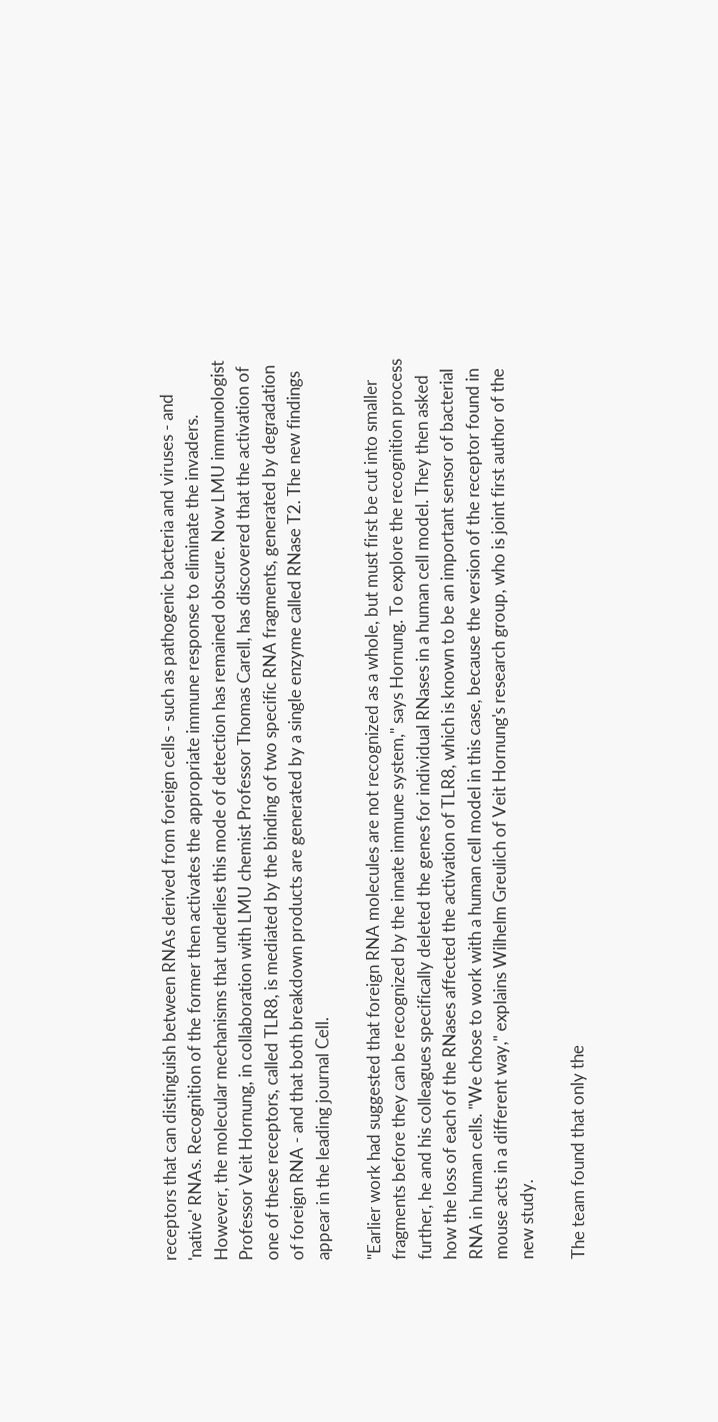receptors that can distinguish between RNAs derived from foreign cells - such as pathogenic bacteria and viruses - and 'native' RNAs. Recognition of the former then activates the appropriate immune response to eliminate the invaders. However, the molecular mechanisms that underlies this mode of detection has remained obscure. Now LMU immunologist Professor Veit Hornung, in collaboration with LMU chemist Professor Thomas Carell, has discovered that the activation of one of these receptors, called TLR8, is mediated by the binding of two specific RNA fragments, generated by degradation of foreign RNA - and that both breakdown products are generated by a single enzyme called RNase T2. The new findings appear in the leading journal Cell.

"Earlier work had suggested that foreign RNA molecules are not recognized as a whole, but must first be cut into smaller fragments before they can be recognized by the innate immune system," says Hornung. To explore the recognition process further, he and his colleagues specifically deleted the genes for individual RNases in a human cell model. They then asked how the loss of each of the RNases affected the activation of TLR8, which is known to be an important sensor of bacterial RNA in human cells. "We chose to work with a human cell model in this case, because the version of the receptor found in mouse acts in a different way," explains Wilhelm Greulich of Veit Hornung's research group, who is joint first author of the new study.

The team found that only the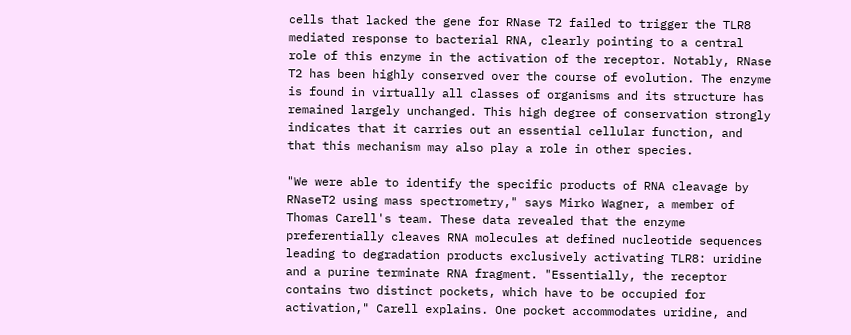cells that lacked the gene for RNase T2 failed to trigger the TLR8 mediated response to bacterial RNA, clearly pointing to a central role of this enzyme in the activation of the receptor. Notably, RNase T2 has been highly conserved over the course of evolution. The enzyme is found in virtually all classes of organisms and its structure has remained largely unchanged. This high degree of conservation strongly indicates that it carries out an essential cellular function, and that this mechanism may also play a role in other species.

"We were able to identify the specific products of RNA cleavage by RNaseT2 using mass spectrometry," says Mirko Wagner, a member of Thomas Carell's team. These data revealed that the enzyme preferentially cleaves RNA molecules at defined nucleotide sequences leading to degradation products exclusively activating TLR8: uridine and a purine terminate RNA fragment. "Essentially, the receptor contains two distinct pockets, which have to be occupied for activation," Carell explains. One pocket accommodates uridine, and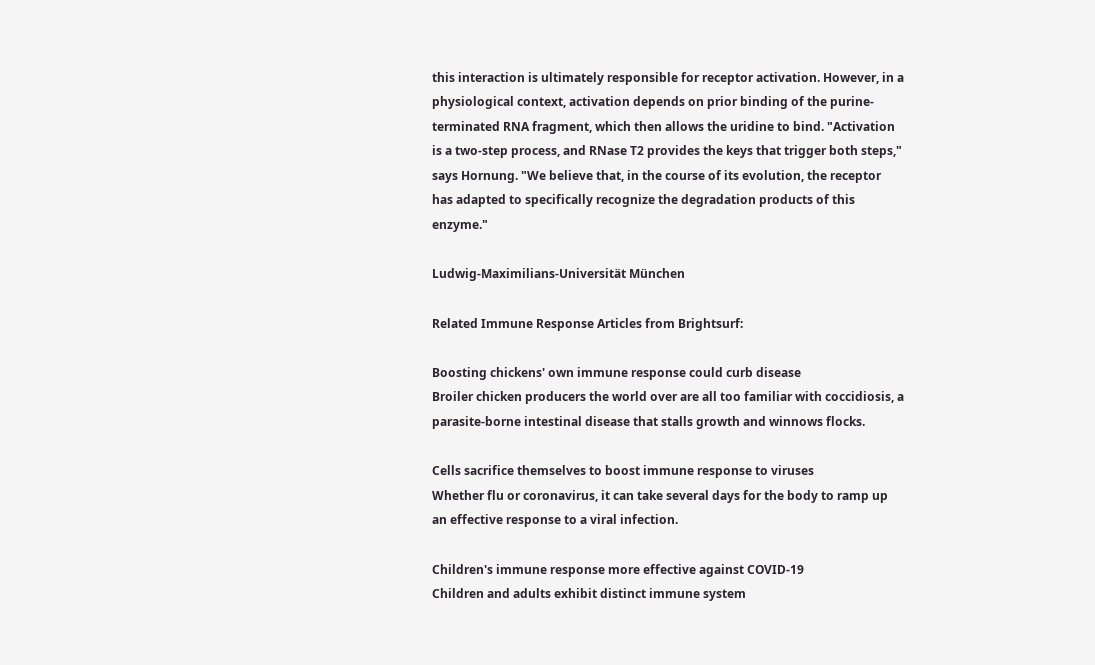this interaction is ultimately responsible for receptor activation. However, in a physiological context, activation depends on prior binding of the purine-terminated RNA fragment, which then allows the uridine to bind. "Activation is a two-step process, and RNase T2 provides the keys that trigger both steps," says Hornung. "We believe that, in the course of its evolution, the receptor has adapted to specifically recognize the degradation products of this enzyme."

Ludwig-Maximilians-Universität München

Related Immune Response Articles from Brightsurf:

Boosting chickens' own immune response could curb disease
Broiler chicken producers the world over are all too familiar with coccidiosis, a parasite-borne intestinal disease that stalls growth and winnows flocks.

Cells sacrifice themselves to boost immune response to viruses
Whether flu or coronavirus, it can take several days for the body to ramp up an effective response to a viral infection.

Children's immune response more effective against COVID-19
Children and adults exhibit distinct immune system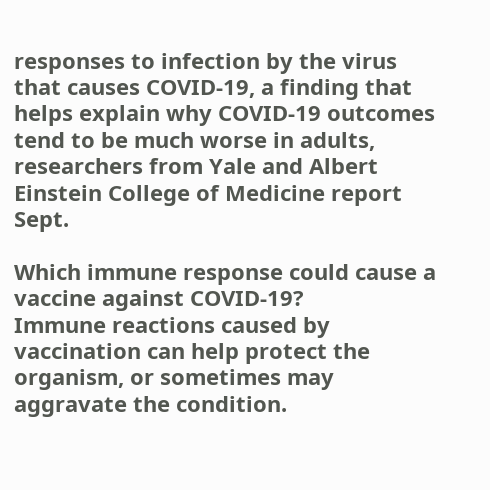responses to infection by the virus that causes COVID-19, a finding that helps explain why COVID-19 outcomes tend to be much worse in adults, researchers from Yale and Albert Einstein College of Medicine report Sept.

Which immune response could cause a vaccine against COVID-19?
Immune reactions caused by vaccination can help protect the organism, or sometimes may aggravate the condition.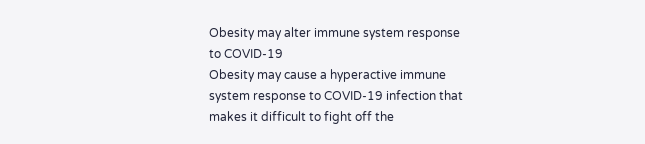Obesity may alter immune system response to COVID-19
Obesity may cause a hyperactive immune system response to COVID-19 infection that makes it difficult to fight off the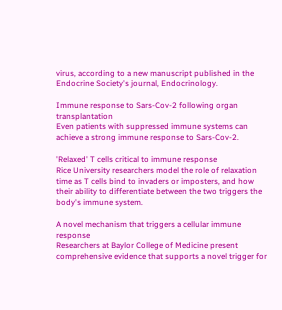virus, according to a new manuscript published in the Endocrine Society's journal, Endocrinology.

Immune response to Sars-Cov-2 following organ transplantation
Even patients with suppressed immune systems can achieve a strong immune response to Sars-Cov-2.

'Relaxed' T cells critical to immune response
Rice University researchers model the role of relaxation time as T cells bind to invaders or imposters, and how their ability to differentiate between the two triggers the body's immune system.

A novel mechanism that triggers a cellular immune response
Researchers at Baylor College of Medicine present comprehensive evidence that supports a novel trigger for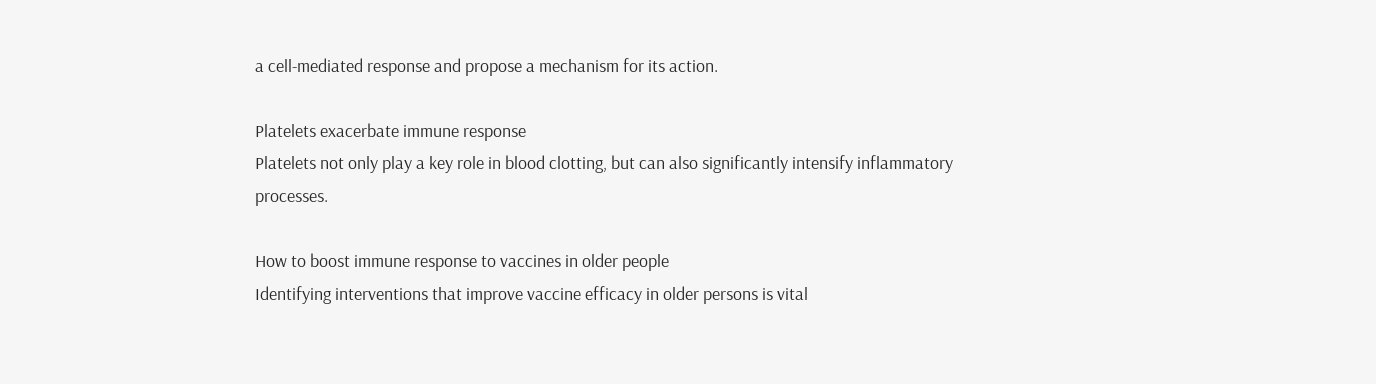a cell-mediated response and propose a mechanism for its action.

Platelets exacerbate immune response
Platelets not only play a key role in blood clotting, but can also significantly intensify inflammatory processes.

How to boost immune response to vaccines in older people
Identifying interventions that improve vaccine efficacy in older persons is vital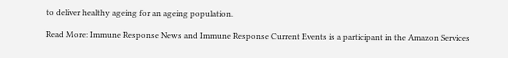to deliver healthy ageing for an ageing population.

Read More: Immune Response News and Immune Response Current Events is a participant in the Amazon Services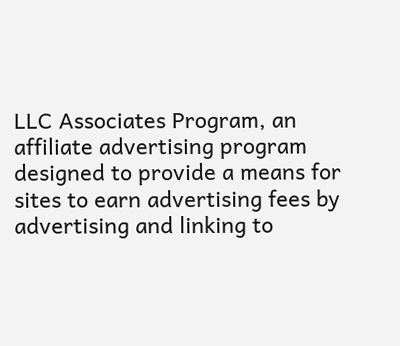LLC Associates Program, an affiliate advertising program designed to provide a means for sites to earn advertising fees by advertising and linking to